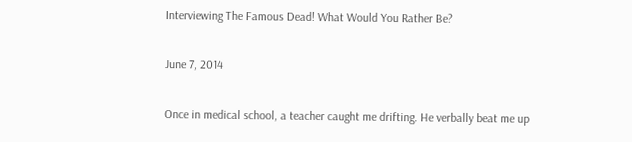Interviewing The Famous Dead! What Would You Rather Be?

June 7, 2014

Once in medical school, a teacher caught me drifting. He verbally beat me up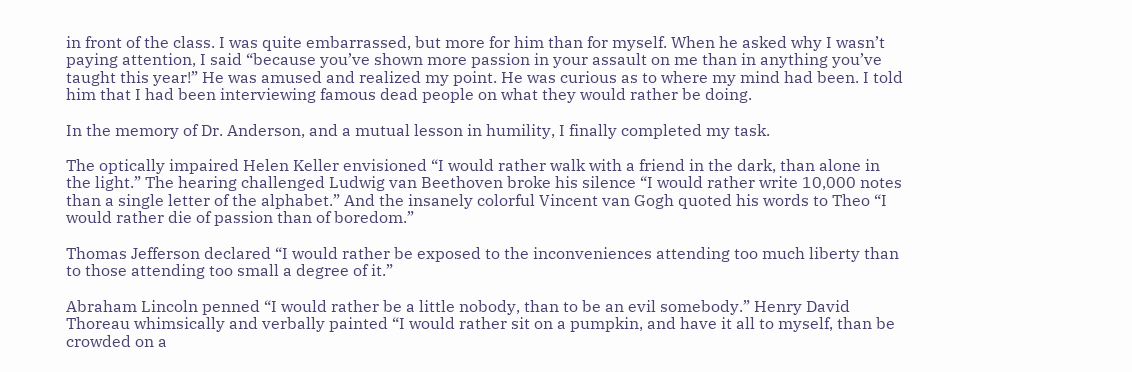in front of the class. I was quite embarrassed, but more for him than for myself. When he asked why I wasn’t paying attention, I said “because you’ve shown more passion in your assault on me than in anything you’ve taught this year!” He was amused and realized my point. He was curious as to where my mind had been. I told him that I had been interviewing famous dead people on what they would rather be doing.

In the memory of Dr. Anderson, and a mutual lesson in humility, I finally completed my task.

The optically impaired Helen Keller envisioned “I would rather walk with a friend in the dark, than alone in the light.” The hearing challenged Ludwig van Beethoven broke his silence “I would rather write 10,000 notes than a single letter of the alphabet.” And the insanely colorful Vincent van Gogh quoted his words to Theo “I would rather die of passion than of boredom.”

Thomas Jefferson declared “I would rather be exposed to the inconveniences attending too much liberty than to those attending too small a degree of it.”

Abraham Lincoln penned “I would rather be a little nobody, than to be an evil somebody.” Henry David Thoreau whimsically and verbally painted “I would rather sit on a pumpkin, and have it all to myself, than be crowded on a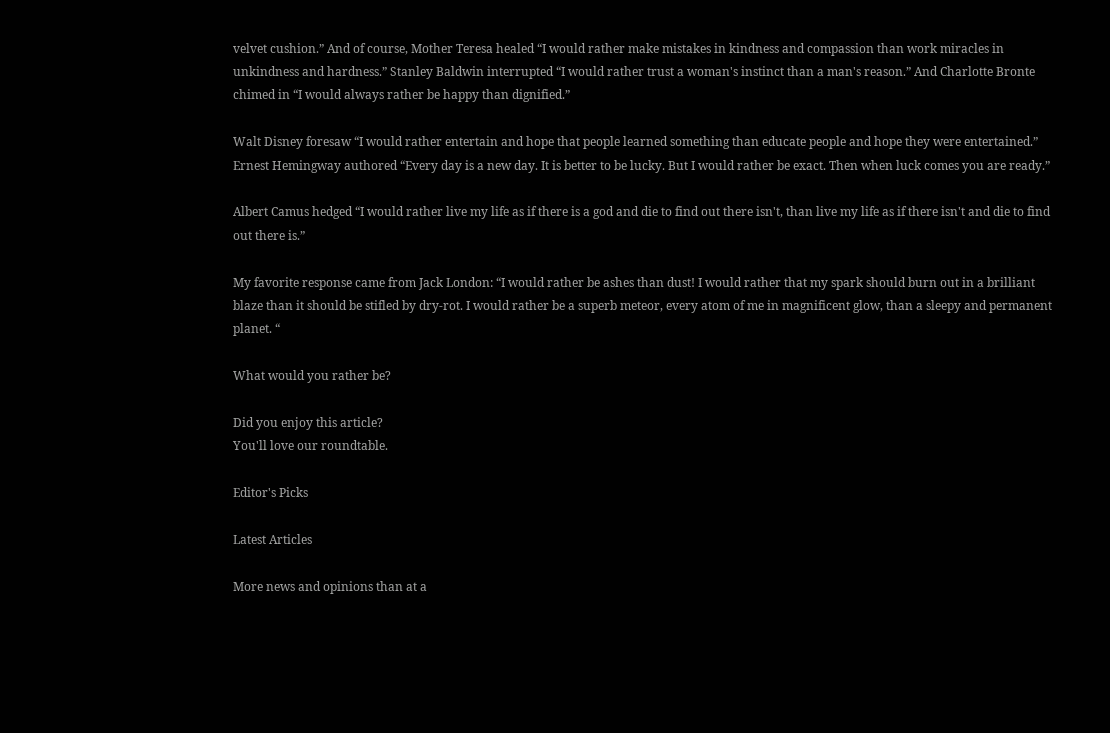velvet cushion.” And of course, Mother Teresa healed “I would rather make mistakes in kindness and compassion than work miracles in unkindness and hardness.” Stanley Baldwin interrupted “I would rather trust a woman's instinct than a man's reason.” And Charlotte Bronte chimed in “I would always rather be happy than dignified.”

Walt Disney foresaw “I would rather entertain and hope that people learned something than educate people and hope they were entertained.” Ernest Hemingway authored “Every day is a new day. It is better to be lucky. But I would rather be exact. Then when luck comes you are ready.”

Albert Camus hedged “I would rather live my life as if there is a god and die to find out there isn't, than live my life as if there isn't and die to find out there is.”

My favorite response came from Jack London: “I would rather be ashes than dust! I would rather that my spark should burn out in a brilliant blaze than it should be stifled by dry-rot. I would rather be a superb meteor, every atom of me in magnificent glow, than a sleepy and permanent planet. “

What would you rather be?

Did you enjoy this article?
You'll love our roundtable.

Editor's Picks

Latest Articles

More news and opinions than at a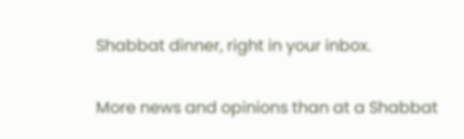Shabbat dinner, right in your inbox.

More news and opinions than at a Shabbat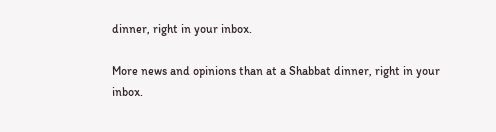dinner, right in your inbox.

More news and opinions than at a Shabbat dinner, right in your inbox.